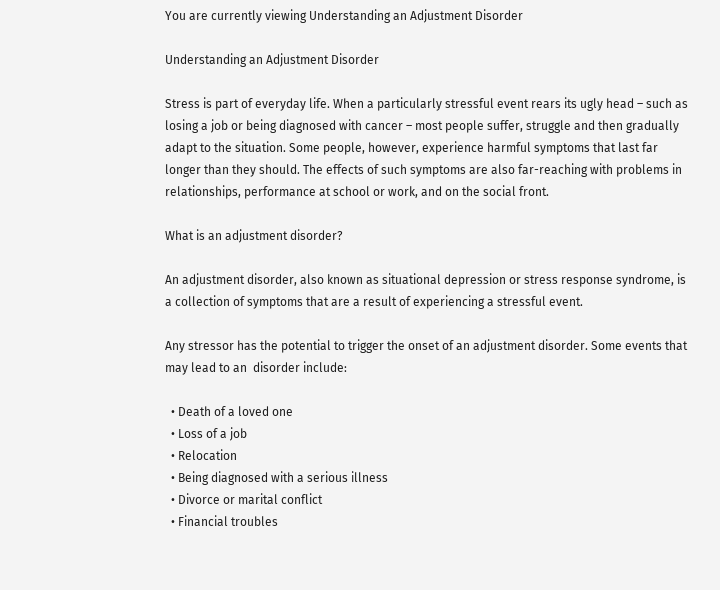You are currently viewing Understanding an Adjustment Disorder

Understanding an Adjustment Disorder

Stress is part of everyday life. When a particularly stressful event rears its ugly head – such as losing a job or being diagnosed with cancer – most people suffer, struggle and then gradually adapt to the situation. Some people, however, experience harmful symptoms that last far longer than they should. The effects of such symptoms are also far-reaching with problems in relationships, performance at school or work, and on the social front.

What is an adjustment disorder?

An adjustment disorder, also known as situational depression or stress response syndrome, is a collection of symptoms that are a result of experiencing a stressful event.

Any stressor has the potential to trigger the onset of an adjustment disorder. Some events that may lead to an  disorder include:

  • Death of a loved one
  • Loss of a job
  • Relocation
  • Being diagnosed with a serious illness
  • Divorce or marital conflict
  • Financial troubles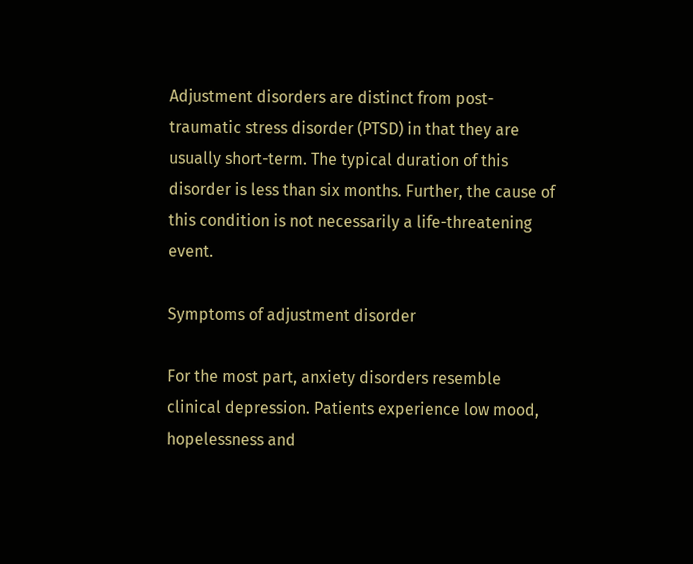Adjustment disorders are distinct from post-traumatic stress disorder (PTSD) in that they are usually short-term. The typical duration of this disorder is less than six months. Further, the cause of this condition is not necessarily a life-threatening event.

Symptoms of adjustment disorder

For the most part, anxiety disorders resemble clinical depression. Patients experience low mood, hopelessness and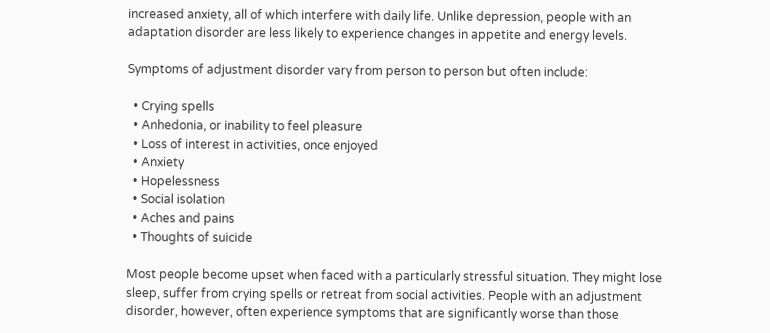increased anxiety, all of which interfere with daily life. Unlike depression, people with an adaptation disorder are less likely to experience changes in appetite and energy levels.

Symptoms of adjustment disorder vary from person to person but often include:

  • Crying spells
  • Anhedonia, or inability to feel pleasure
  • Loss of interest in activities, once enjoyed
  • Anxiety
  • Hopelessness
  • Social isolation
  • Aches and pains
  • Thoughts of suicide

Most people become upset when faced with a particularly stressful situation. They might lose sleep, suffer from crying spells or retreat from social activities. People with an adjustment disorder, however, often experience symptoms that are significantly worse than those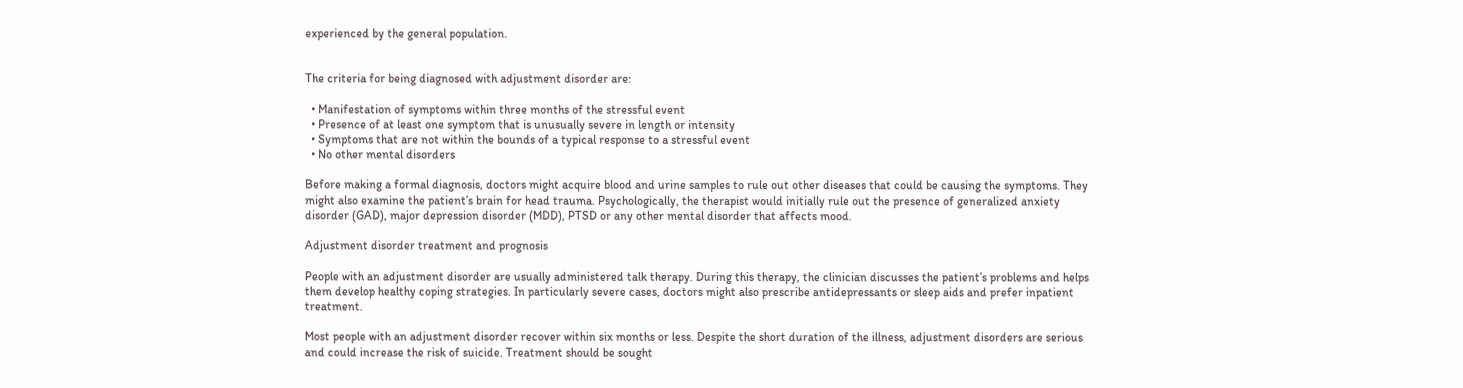experienced by the general population.


The criteria for being diagnosed with adjustment disorder are:

  • Manifestation of symptoms within three months of the stressful event
  • Presence of at least one symptom that is unusually severe in length or intensity
  • Symptoms that are not within the bounds of a typical response to a stressful event
  • No other mental disorders

Before making a formal diagnosis, doctors might acquire blood and urine samples to rule out other diseases that could be causing the symptoms. They might also examine the patient’s brain for head trauma. Psychologically, the therapist would initially rule out the presence of generalized anxiety disorder (GAD), major depression disorder (MDD), PTSD or any other mental disorder that affects mood.

Adjustment disorder treatment and prognosis

People with an adjustment disorder are usually administered talk therapy. During this therapy, the clinician discusses the patient’s problems and helps them develop healthy coping strategies. In particularly severe cases, doctors might also prescribe antidepressants or sleep aids and prefer inpatient treatment.

Most people with an adjustment disorder recover within six months or less. Despite the short duration of the illness, adjustment disorders are serious and could increase the risk of suicide. Treatment should be sought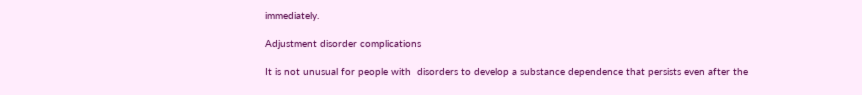immediately.

Adjustment disorder complications

It is not unusual for people with  disorders to develop a substance dependence that persists even after the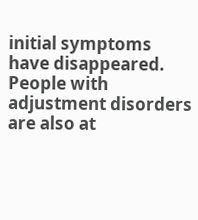initial symptoms have disappeared. People with adjustment disorders are also at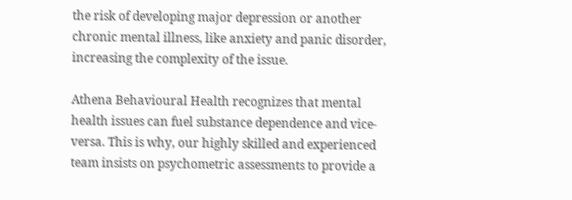the risk of developing major depression or another chronic mental illness, like anxiety and panic disorder, increasing the complexity of the issue.

Athena Behavioural Health recognizes that mental health issues can fuel substance dependence and vice-versa. This is why, our highly skilled and experienced team insists on psychometric assessments to provide a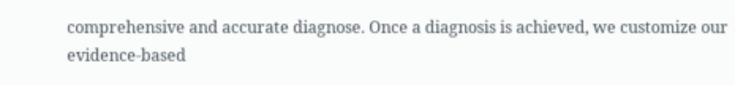comprehensive and accurate diagnose. Once a diagnosis is achieved, we customize our evidence-based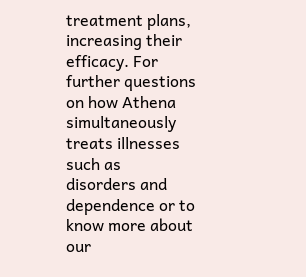treatment plans, increasing their efficacy. For further questions on how Athena simultaneously treats illnesses such as  disorders and dependence or to know more about our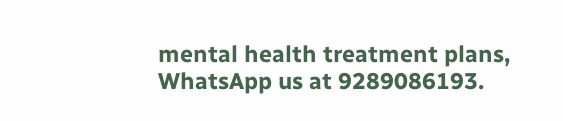mental health treatment plans, WhatsApp us at 9289086193.